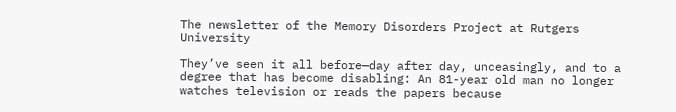The newsletter of the Memory Disorders Project at Rutgers University

They’ve seen it all before—day after day, unceasingly, and to a degree that has become disabling: An 81-year old man no longer watches television or reads the papers because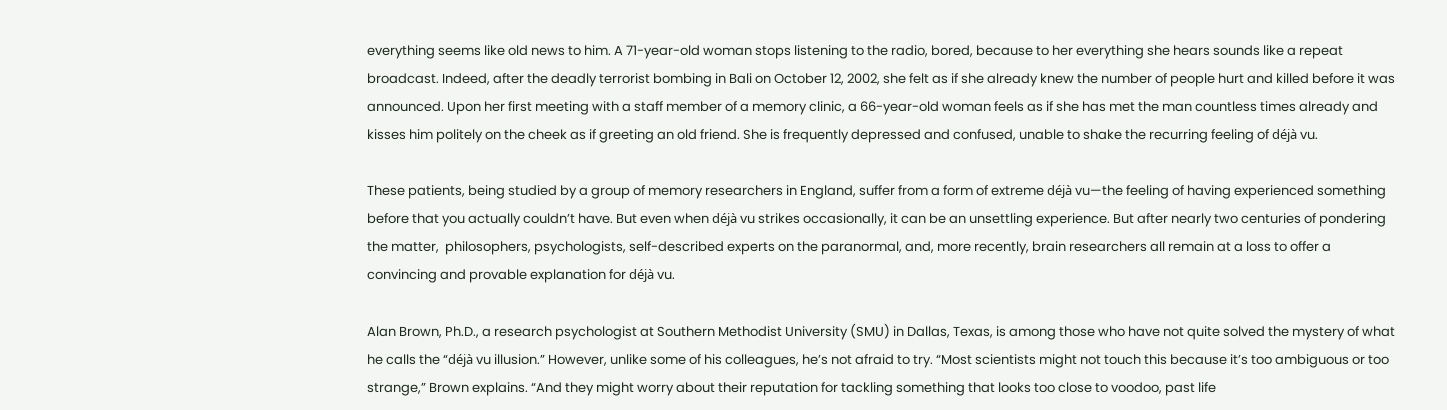everything seems like old news to him. A 71-year-old woman stops listening to the radio, bored, because to her everything she hears sounds like a repeat broadcast. Indeed, after the deadly terrorist bombing in Bali on October 12, 2002, she felt as if she already knew the number of people hurt and killed before it was announced. Upon her first meeting with a staff member of a memory clinic, a 66-year-old woman feels as if she has met the man countless times already and kisses him politely on the cheek as if greeting an old friend. She is frequently depressed and confused, unable to shake the recurring feeling of déjà vu.

These patients, being studied by a group of memory researchers in England, suffer from a form of extreme déjà vu—the feeling of having experienced something before that you actually couldn’t have. But even when déjà vu strikes occasionally, it can be an unsettling experience. But after nearly two centuries of pondering the matter,  philosophers, psychologists, self-described experts on the paranormal, and, more recently, brain researchers all remain at a loss to offer a convincing and provable explanation for déjà vu.

Alan Brown, Ph.D., a research psychologist at Southern Methodist University (SMU) in Dallas, Texas, is among those who have not quite solved the mystery of what he calls the “déjà vu illusion.” However, unlike some of his colleagues, he’s not afraid to try. “Most scientists might not touch this because it’s too ambiguous or too strange,” Brown explains. “And they might worry about their reputation for tackling something that looks too close to voodoo, past life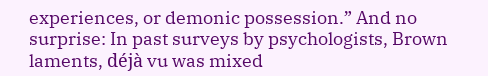experiences, or demonic possession.” And no surprise: In past surveys by psychologists, Brown laments, déjà vu was mixed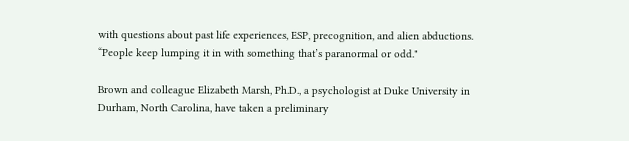with questions about past life experiences, ESP, precognition, and alien abductions. “People keep lumping it in with something that’s paranormal or odd."

Brown and colleague Elizabeth Marsh, Ph.D., a psychologist at Duke University in Durham, North Carolina, have taken a preliminary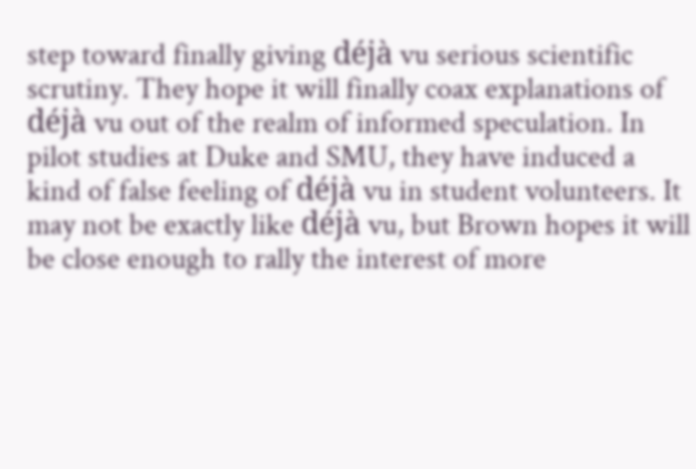step toward finally giving déjà vu serious scientific scrutiny. They hope it will finally coax explanations of déjà vu out of the realm of informed speculation. In pilot studies at Duke and SMU, they have induced a kind of false feeling of déjà vu in student volunteers. It may not be exactly like déjà vu, but Brown hopes it will be close enough to rally the interest of more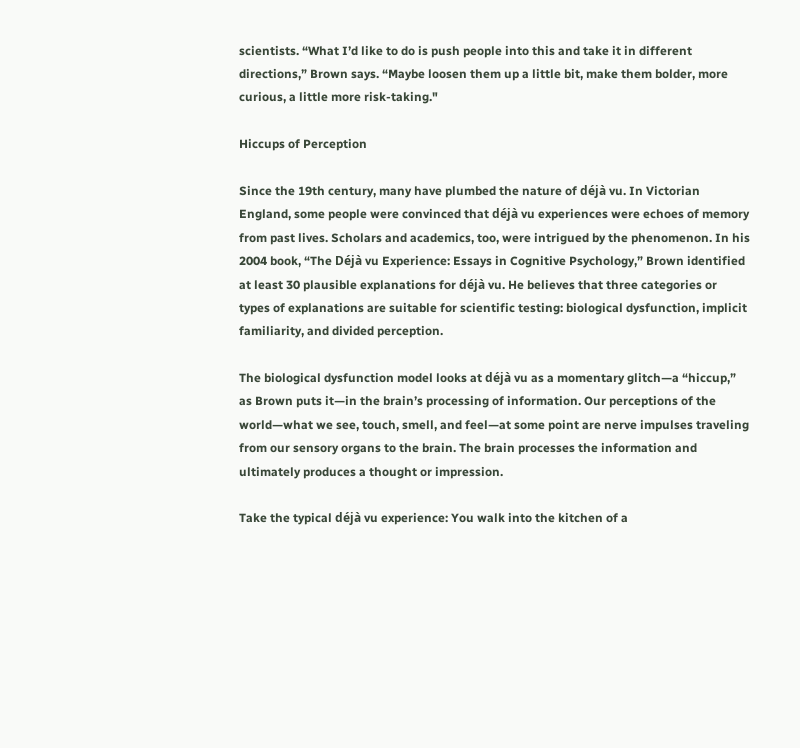scientists. “What I’d like to do is push people into this and take it in different directions,” Brown says. “Maybe loosen them up a little bit, make them bolder, more curious, a little more risk-taking."

Hiccups of Perception

Since the 19th century, many have plumbed the nature of déjà vu. In Victorian England, some people were convinced that déjà vu experiences were echoes of memory from past lives. Scholars and academics, too, were intrigued by the phenomenon. In his 2004 book, “The Déjà vu Experience: Essays in Cognitive Psychology,” Brown identified at least 30 plausible explanations for déjà vu. He believes that three categories or types of explanations are suitable for scientific testing: biological dysfunction, implicit familiarity, and divided perception.

The biological dysfunction model looks at déjà vu as a momentary glitch—a “hiccup,” as Brown puts it—in the brain’s processing of information. Our perceptions of the world—what we see, touch, smell, and feel—at some point are nerve impulses traveling from our sensory organs to the brain. The brain processes the information and ultimately produces a thought or impression.

Take the typical déjà vu experience: You walk into the kitchen of a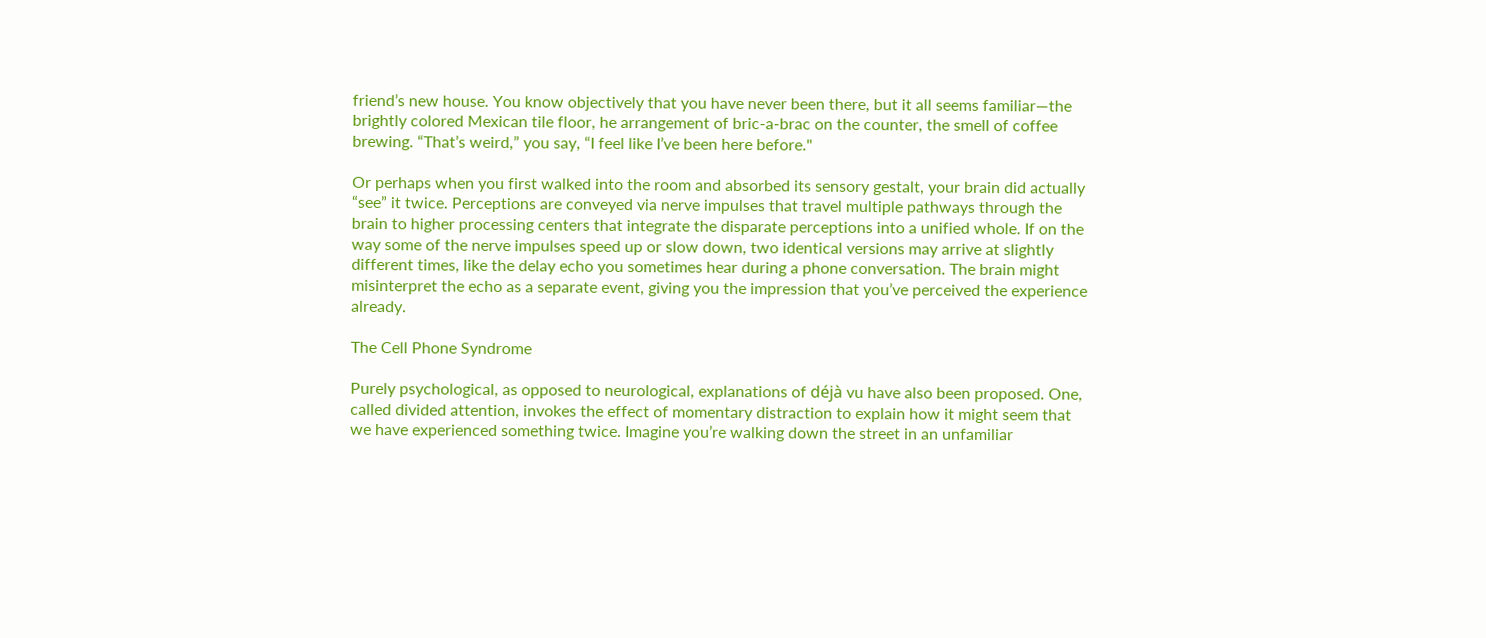friend’s new house. You know objectively that you have never been there, but it all seems familiar—the brightly colored Mexican tile floor, he arrangement of bric-a-brac on the counter, the smell of coffee brewing. “That’s weird,” you say, “I feel like I’ve been here before."

Or perhaps when you first walked into the room and absorbed its sensory gestalt, your brain did actually “see” it twice. Perceptions are conveyed via nerve impulses that travel multiple pathways through the brain to higher processing centers that integrate the disparate perceptions into a unified whole. If on the way some of the nerve impulses speed up or slow down, two identical versions may arrive at slightly different times, like the delay echo you sometimes hear during a phone conversation. The brain might misinterpret the echo as a separate event, giving you the impression that you’ve perceived the experience already.

The Cell Phone Syndrome

Purely psychological, as opposed to neurological, explanations of déjà vu have also been proposed. One, called divided attention, invokes the effect of momentary distraction to explain how it might seem that we have experienced something twice. Imagine you’re walking down the street in an unfamiliar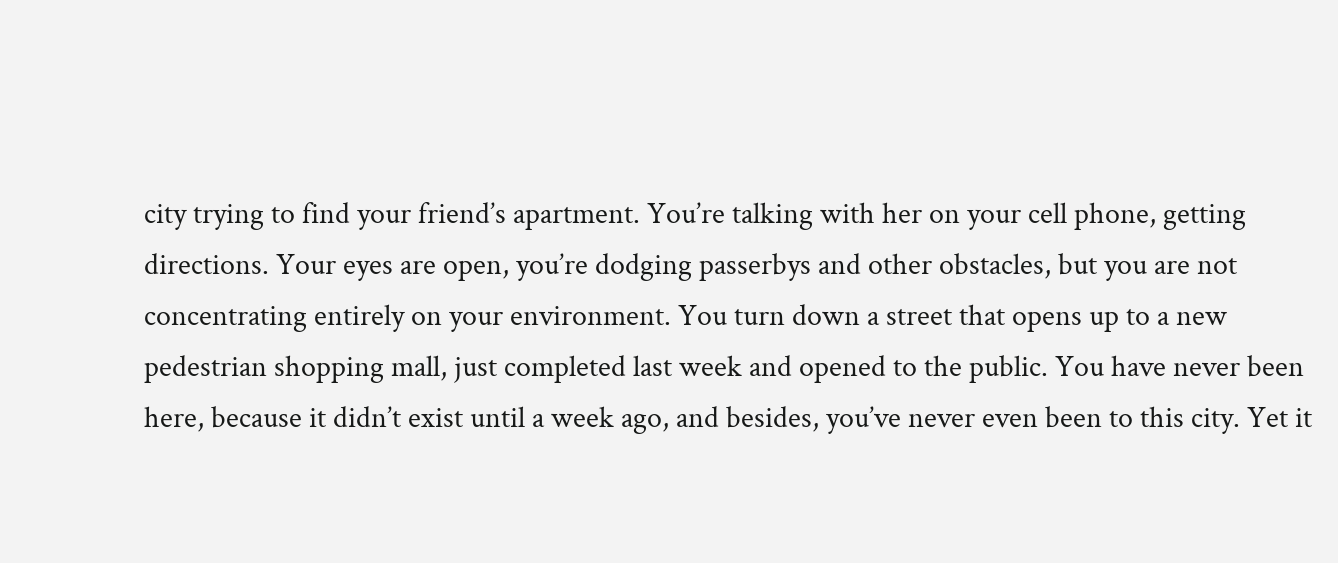city trying to find your friend’s apartment. You’re talking with her on your cell phone, getting directions. Your eyes are open, you’re dodging passerbys and other obstacles, but you are not concentrating entirely on your environment. You turn down a street that opens up to a new pedestrian shopping mall, just completed last week and opened to the public. You have never been here, because it didn’t exist until a week ago, and besides, you’ve never even been to this city. Yet it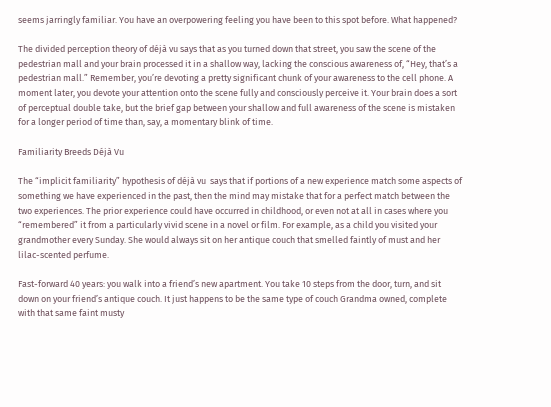seems jarringly familiar. You have an overpowering feeling you have been to this spot before. What happened?

The divided perception theory of déjà vu says that as you turned down that street, you saw the scene of the pedestrian mall and your brain processed it in a shallow way, lacking the conscious awareness of, “Hey, that’s a pedestrian mall.” Remember, you’re devoting a pretty significant chunk of your awareness to the cell phone. A moment later, you devote your attention onto the scene fully and consciously perceive it. Your brain does a sort of perceptual double take, but the brief gap between your shallow and full awareness of the scene is mistaken for a longer period of time than, say, a momentary blink of time.

Familiarity Breeds Déjà Vu

The “implicit familiarity” hypothesis of déjà vu  says that if portions of a new experience match some aspects of something we have experienced in the past, then the mind may mistake that for a perfect match between the two experiences. The prior experience could have occurred in childhood, or even not at all in cases where you “remembered” it from a particularly vivid scene in a novel or film. For example, as a child you visited your grandmother every Sunday. She would always sit on her antique couch that smelled faintly of must and her lilac-scented perfume.

Fast-forward 40 years: you walk into a friend’s new apartment. You take 10 steps from the door, turn, and sit down on your friend’s antique couch. It just happens to be the same type of couch Grandma owned, complete with that same faint musty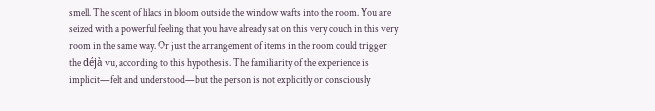smell. The scent of lilacs in bloom outside the window wafts into the room. You are seized with a powerful feeling that you have already sat on this very couch in this very room in the same way. Or just the arrangement of items in the room could trigger the déjà vu, according to this hypothesis. The familiarity of the experience is implicit—felt and understood—but the person is not explicitly or consciously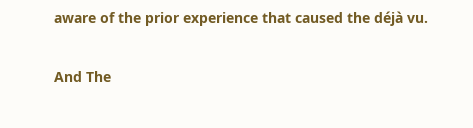aware of the prior experience that caused the déjà vu.

And The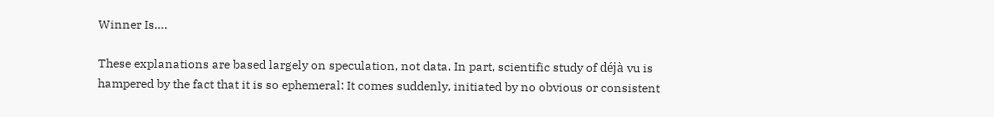Winner Is….

These explanations are based largely on speculation, not data. In part, scientific study of déjà vu is hampered by the fact that it is so ephemeral: It comes suddenly, initiated by no obvious or consistent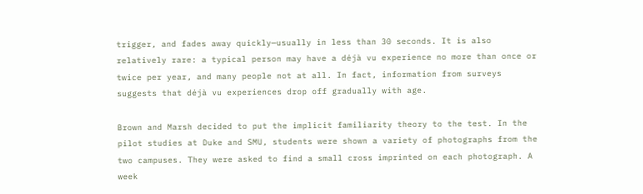trigger, and fades away quickly—usually in less than 30 seconds. It is also relatively rare: a typical person may have a déjà vu experience no more than once or twice per year, and many people not at all. In fact, information from surveys suggests that déjà vu experiences drop off gradually with age.

Brown and Marsh decided to put the implicit familiarity theory to the test. In the pilot studies at Duke and SMU, students were shown a variety of photographs from the two campuses. They were asked to find a small cross imprinted on each photograph. A week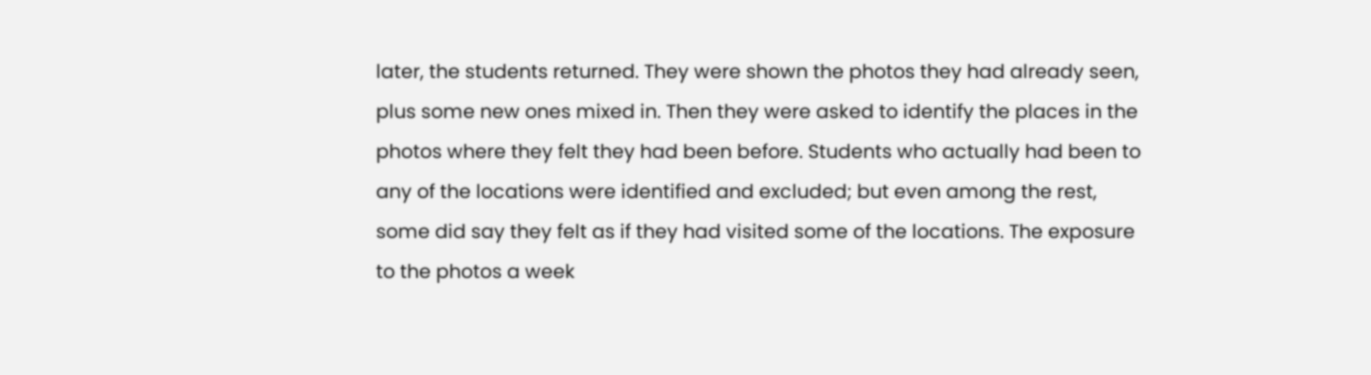later, the students returned. They were shown the photos they had already seen, plus some new ones mixed in. Then they were asked to identify the places in the photos where they felt they had been before. Students who actually had been to any of the locations were identified and excluded; but even among the rest, some did say they felt as if they had visited some of the locations. The exposure to the photos a week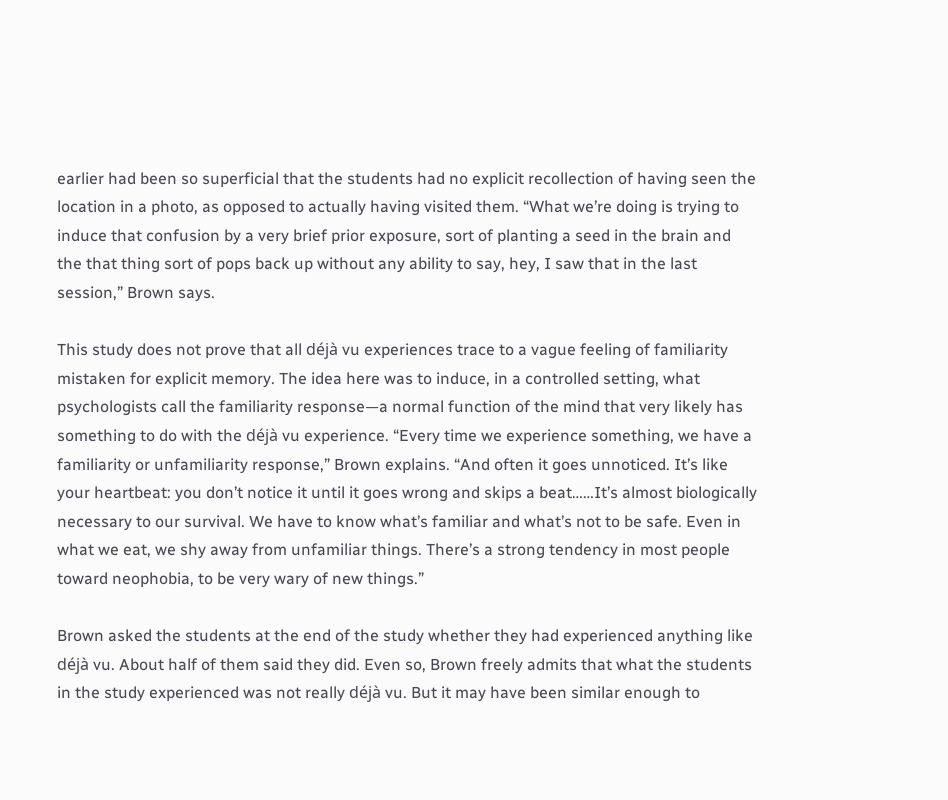earlier had been so superficial that the students had no explicit recollection of having seen the location in a photo, as opposed to actually having visited them. “What we’re doing is trying to induce that confusion by a very brief prior exposure, sort of planting a seed in the brain and the that thing sort of pops back up without any ability to say, hey, I saw that in the last session,” Brown says.

This study does not prove that all déjà vu experiences trace to a vague feeling of familiarity mistaken for explicit memory. The idea here was to induce, in a controlled setting, what psychologists call the familiarity response—a normal function of the mind that very likely has something to do with the déjà vu experience. “Every time we experience something, we have a familiarity or unfamiliarity response,” Brown explains. “And often it goes unnoticed. It’s like your heartbeat: you don’t notice it until it goes wrong and skips a beat……It’s almost biologically necessary to our survival. We have to know what’s familiar and what’s not to be safe. Even in what we eat, we shy away from unfamiliar things. There’s a strong tendency in most people toward neophobia, to be very wary of new things.”

Brown asked the students at the end of the study whether they had experienced anything like déjà vu. About half of them said they did. Even so, Brown freely admits that what the students in the study experienced was not really déjà vu. But it may have been similar enough to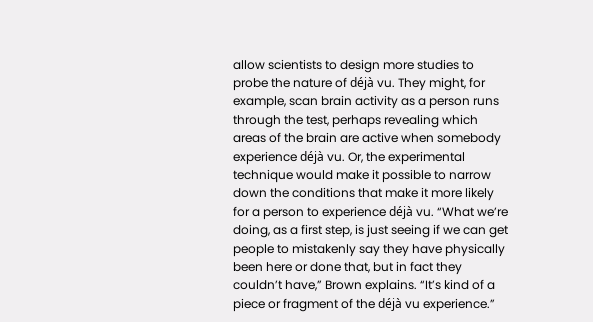allow scientists to design more studies to probe the nature of déjà vu. They might, for example, scan brain activity as a person runs through the test, perhaps revealing which areas of the brain are active when somebody experience déjà vu. Or, the experimental technique would make it possible to narrow down the conditions that make it more likely for a person to experience déjà vu. “What we’re doing, as a first step, is just seeing if we can get people to mistakenly say they have physically been here or done that, but in fact they couldn’t have,” Brown explains. “It’s kind of a piece or fragment of the déjà vu experience.”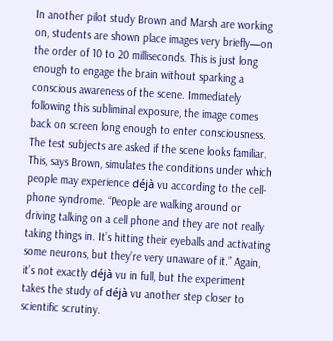In another pilot study Brown and Marsh are working on, students are shown place images very briefly—on the order of 10 to 20 milliseconds. This is just long enough to engage the brain without sparking a conscious awareness of the scene. Immediately following this subliminal exposure, the image comes back on screen long enough to enter consciousness. The test subjects are asked if the scene looks familiar. This, says Brown, simulates the conditions under which people may experience déjà vu according to the cell-phone syndrome. “People are walking around or driving talking on a cell phone and they are not really taking things in. It’s hitting their eyeballs and activating some neurons, but they’re very unaware of it.” Again, it’s not exactly déjà vu in full, but the experiment takes the study of déjà vu another step closer to scientific scrutiny.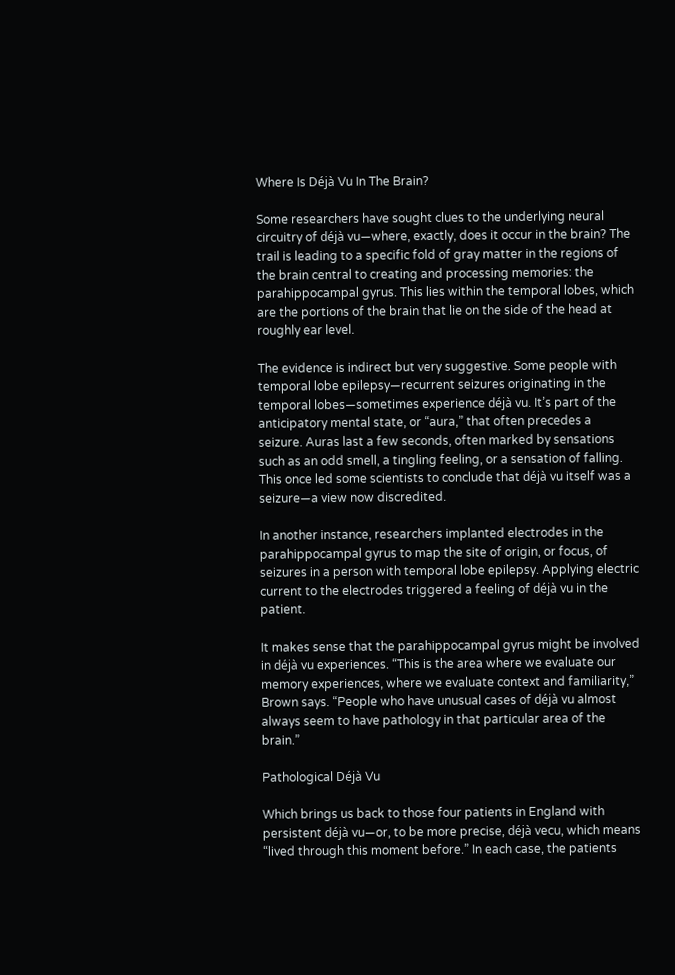Where Is Déjà Vu In The Brain?

Some researchers have sought clues to the underlying neural circuitry of déjà vu—where, exactly, does it occur in the brain? The trail is leading to a specific fold of gray matter in the regions of the brain central to creating and processing memories: the parahippocampal gyrus. This lies within the temporal lobes, which are the portions of the brain that lie on the side of the head at roughly ear level.

The evidence is indirect but very suggestive. Some people with temporal lobe epilepsy—recurrent seizures originating in the temporal lobes—sometimes experience déjà vu. It’s part of the anticipatory mental state, or “aura,” that often precedes a seizure. Auras last a few seconds, often marked by sensations such as an odd smell, a tingling feeling, or a sensation of falling. This once led some scientists to conclude that déjà vu itself was a seizure—a view now discredited.

In another instance, researchers implanted electrodes in the parahippocampal gyrus to map the site of origin, or focus, of seizures in a person with temporal lobe epilepsy. Applying electric current to the electrodes triggered a feeling of déjà vu in the patient.

It makes sense that the parahippocampal gyrus might be involved in déjà vu experiences. “This is the area where we evaluate our memory experiences, where we evaluate context and familiarity,” Brown says. “People who have unusual cases of déjà vu almost always seem to have pathology in that particular area of the brain.”

Pathological Déjà Vu

Which brings us back to those four patients in England with persistent déjà vu—or, to be more precise, déjà vecu, which means “lived through this moment before.” In each case, the patients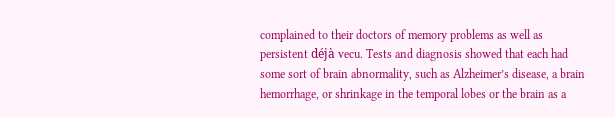complained to their doctors of memory problems as well as persistent déjà vecu. Tests and diagnosis showed that each had some sort of brain abnormality, such as Alzheimer’s disease, a brain hemorrhage, or shrinkage in the temporal lobes or the brain as a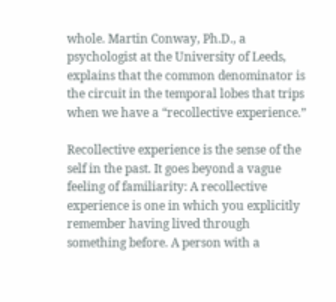whole. Martin Conway, Ph.D., a psychologist at the University of Leeds, explains that the common denominator is the circuit in the temporal lobes that trips when we have a “recollective experience.”

Recollective experience is the sense of the self in the past. It goes beyond a vague feeling of familiarity: A recollective experience is one in which you explicitly remember having lived through something before. A person with a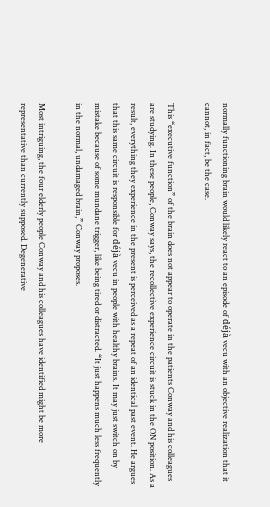normally functioning brain would likely react to an episode of déjà vecu with an objective realization that it cannot, in fact, be the case.

This “executive function” of the brain does not appear to operate in the patients Conway and his colleagues are studying. In these people, Conway says, the recollective experience circuit is stuck in the ON position. As a result, everything they experience in the present is perceived as a repeat of an identical past event. He argues that this same circuit is responsible for déjà vecu in people with healthy brains. It may just switch on by mistake because of some mundane trigger, like being tired or distracted. “It just happens much less frequently in the normal, undamaged brain,” Conway proposes.

Most intriguing, the four elderly people Conway and his colleagues have identified might be more representative than currently supposed. Degenerative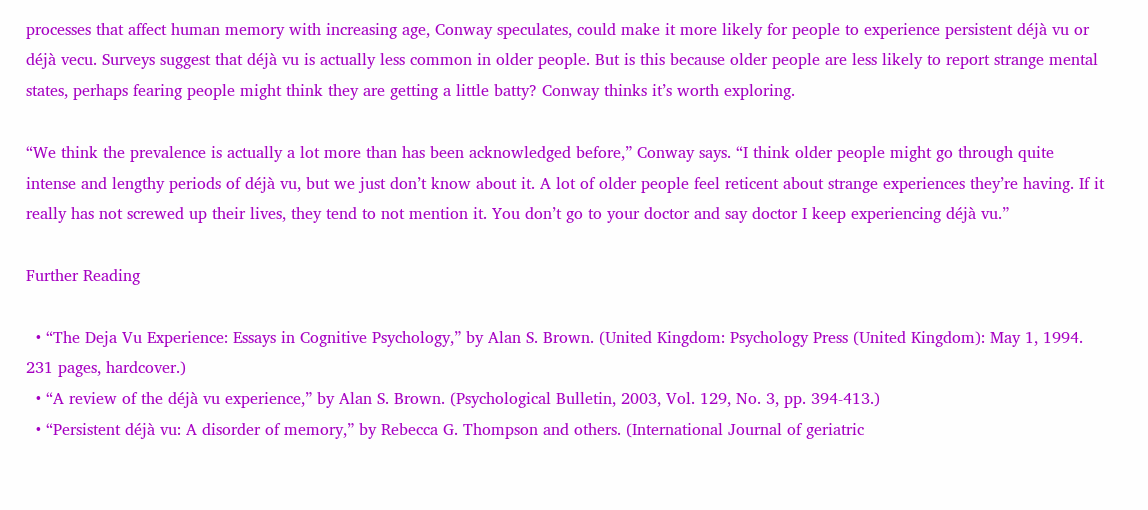processes that affect human memory with increasing age, Conway speculates, could make it more likely for people to experience persistent déjà vu or déjà vecu. Surveys suggest that déjà vu is actually less common in older people. But is this because older people are less likely to report strange mental states, perhaps fearing people might think they are getting a little batty? Conway thinks it’s worth exploring.

“We think the prevalence is actually a lot more than has been acknowledged before,” Conway says. “I think older people might go through quite intense and lengthy periods of déjà vu, but we just don’t know about it. A lot of older people feel reticent about strange experiences they’re having. If it really has not screwed up their lives, they tend to not mention it. You don’t go to your doctor and say doctor I keep experiencing déjà vu.”

Further Reading

  • “The Deja Vu Experience: Essays in Cognitive Psychology,” by Alan S. Brown. (United Kingdom: Psychology Press (United Kingdom): May 1, 1994. 231 pages, hardcover.)
  • “A review of the déjà vu experience,” by Alan S. Brown. (Psychological Bulletin, 2003, Vol. 129, No. 3, pp. 394-413.)
  • “Persistent déjà vu: A disorder of memory,” by Rebecca G. Thompson and others. (International Journal of geriatric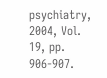psychiatry, 2004, Vol. 19, pp. 906-907.